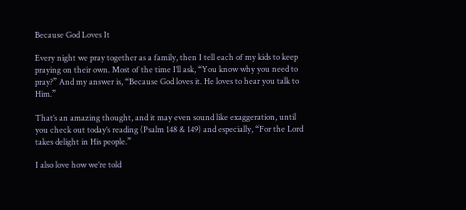Because God Loves It

Every night we pray together as a family, then I tell each of my kids to keep praying on their own. Most of the time I’ll ask, “You know why you need to pray?” And my answer is, “Because God loves it. He loves to hear you talk to Him.”

That’s an amazing thought, and it may even sound like exaggeration, until you check out today’s reading (Psalm 148 & 149) and especially, “For the Lord takes delight in His people.”

I also love how we’re told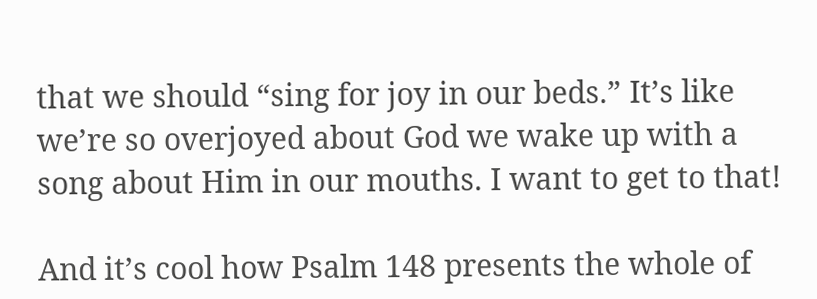that we should “sing for joy in our beds.” It’s like we’re so overjoyed about God we wake up with a song about Him in our mouths. I want to get to that!

And it’s cool how Psalm 148 presents the whole of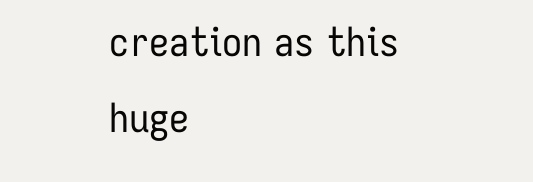creation as this huge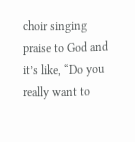choir singing praise to God and it’s like, “Do you really want to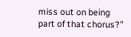miss out on being part of that chorus?”